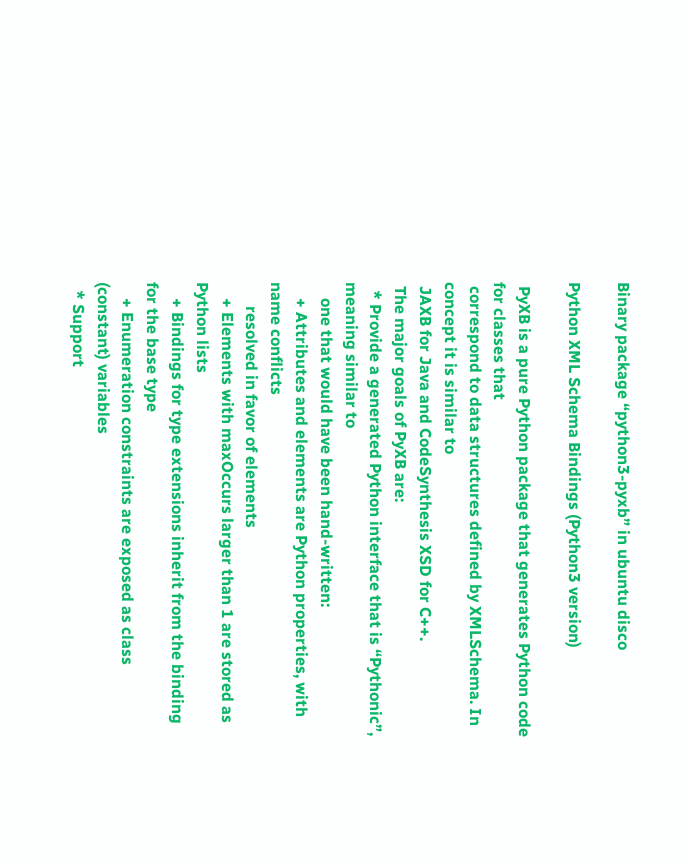Binary package “python3-pyxb” in ubuntu disco

Python XML Schema Bindings (Python3 version)

 PyXB is a pure Python package that generates Python code for classes that
 correspond to data structures defined by XMLSchema. In concept it is similar to
 JAXB for Java and CodeSynthesis XSD for C++.
 The major goals of PyXB are:
  * Provide a generated Python interface that is “Pythonic”, meaning similar to
    one that would have been hand-written:
    + Attributes and elements are Python properties, with name conflicts
      resolved in favor of elements
    + Elements with maxOccurs larger than 1 are stored as Python lists
    + Bindings for type extensions inherit from the binding for the base type
    + Enumeration constraints are exposed as class (constant) variables
  * Support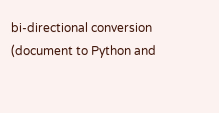bi-directional conversion (document to Python and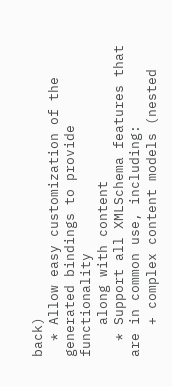back)
  * Allow easy customization of the generated bindings to provide functionality
    along with content
  * Support all XMLSchema features that are in common use, including:
    + complex content models (nested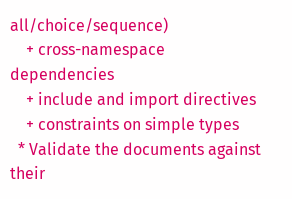all/choice/sequence)
    + cross-namespace dependencies
    + include and import directives
    + constraints on simple types
  * Validate the documents against their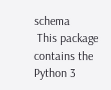schema
 This package contains the Python 3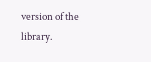version of the library.